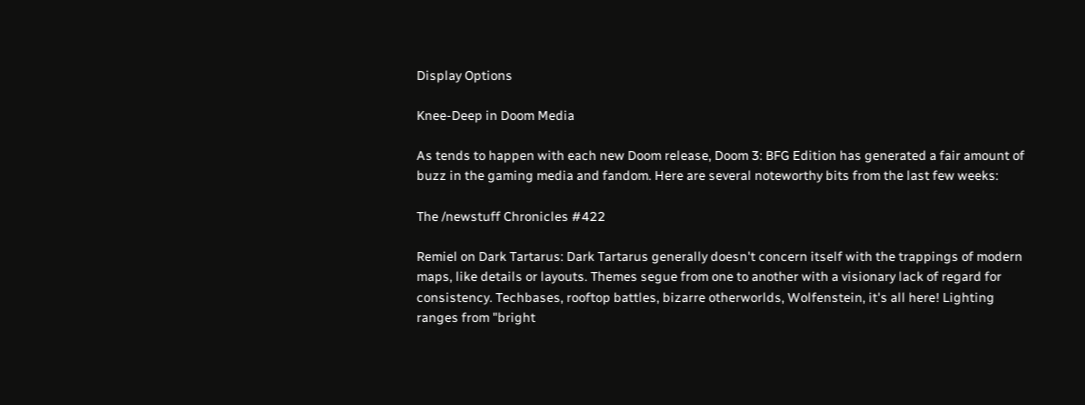Display Options

Knee-Deep in Doom Media

As tends to happen with each new Doom release, Doom 3: BFG Edition has generated a fair amount of buzz in the gaming media and fandom. Here are several noteworthy bits from the last few weeks:

The /newstuff Chronicles #422

Remiel on Dark Tartarus: Dark Tartarus generally doesn't concern itself with the trappings of modern maps, like details or layouts. Themes segue from one to another with a visionary lack of regard for consistency. Techbases, rooftop battles, bizarre otherworlds, Wolfenstein, it's all here! Lighting ranges from "bright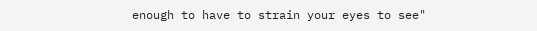enough to have to strain your eyes to see"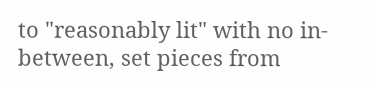to "reasonably lit" with no in-between, set pieces from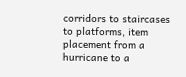corridors to staircases to platforms, item placement from a hurricane to a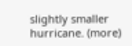slightly smaller hurricane. (more)